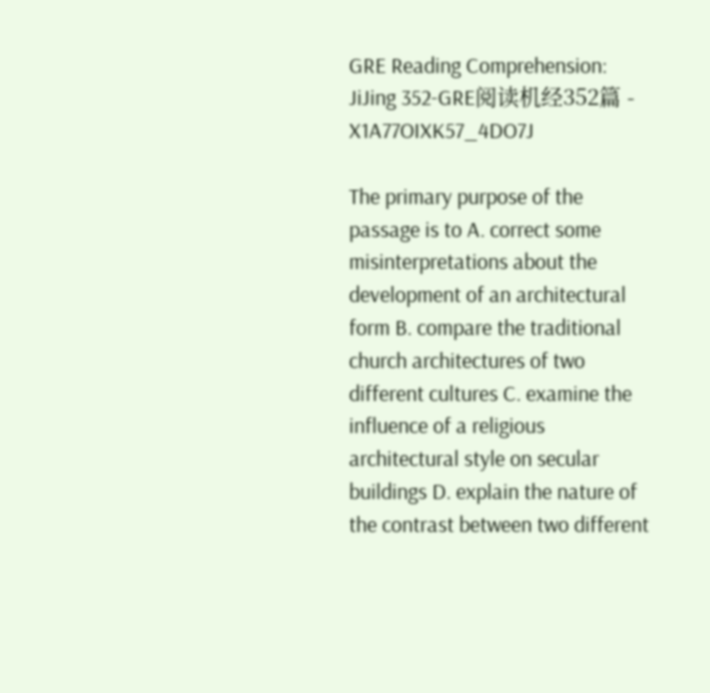GRE Reading Comprehension: JiJing 352-GRE阅读机经352篇 - X1A77OIXK57_4DO7J

The primary purpose of the passage is to A. correct some misinterpretations about the development of an architectural form B. compare the traditional church architectures of two different cultures C. examine the influence of a religious architectural style on secular buildings D. explain the nature of the contrast between two different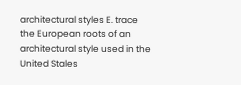architectural styles E. trace the European roots of an architectural style used in the United Stales